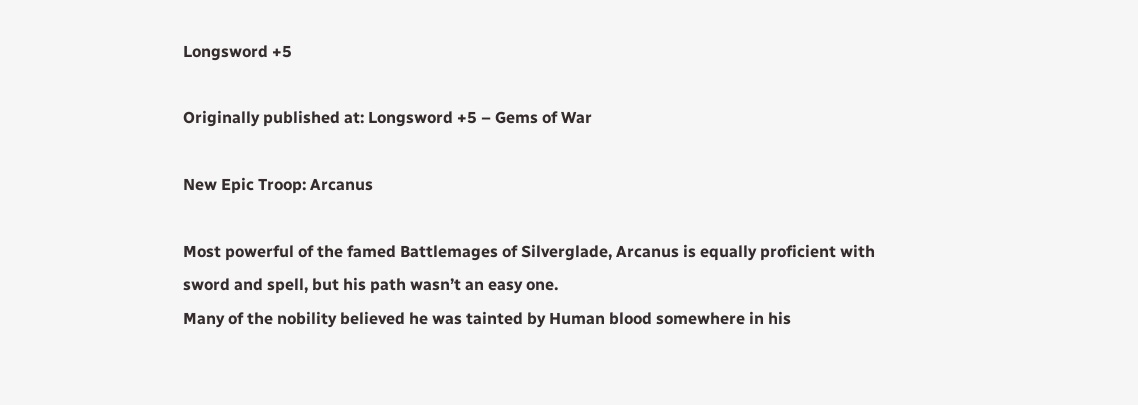Longsword +5

Originally published at: Longsword +5 – Gems of War

New Epic Troop: Arcanus

Most powerful of the famed Battlemages of Silverglade, Arcanus is equally proficient with sword and spell, but his path wasn’t an easy one.
Many of the nobility believed he was tainted by Human blood somewhere in his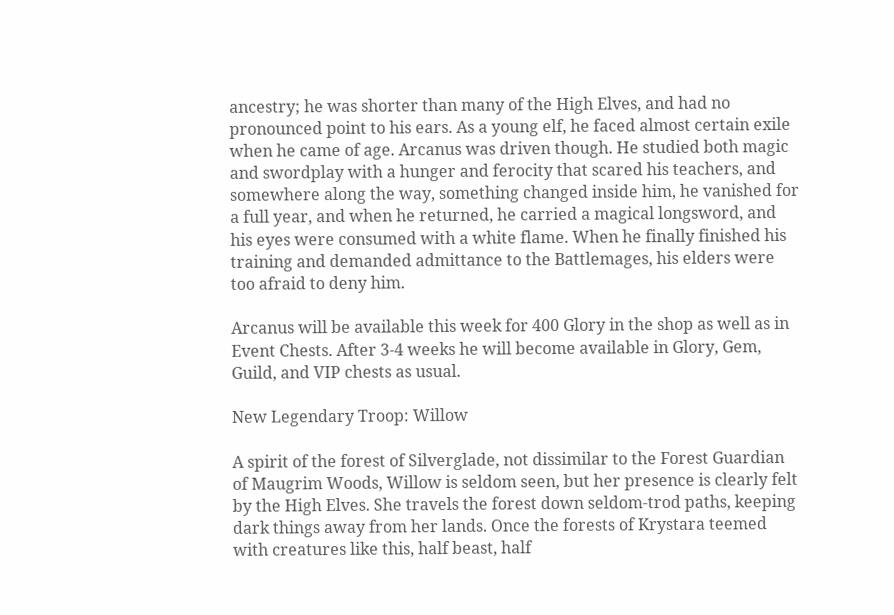ancestry; he was shorter than many of the High Elves, and had no pronounced point to his ears. As a young elf, he faced almost certain exile when he came of age. Arcanus was driven though. He studied both magic and swordplay with a hunger and ferocity that scared his teachers, and somewhere along the way, something changed inside him, he vanished for a full year, and when he returned, he carried a magical longsword, and his eyes were consumed with a white flame. When he finally finished his training and demanded admittance to the Battlemages, his elders were too afraid to deny him.

Arcanus will be available this week for 400 Glory in the shop as well as in Event Chests. After 3-4 weeks he will become available in Glory, Gem, Guild, and VIP chests as usual.

New Legendary Troop: Willow

A spirit of the forest of Silverglade, not dissimilar to the Forest Guardian of Maugrim Woods, Willow is seldom seen, but her presence is clearly felt by the High Elves. She travels the forest down seldom-trod paths, keeping dark things away from her lands. Once the forests of Krystara teemed with creatures like this, half beast, half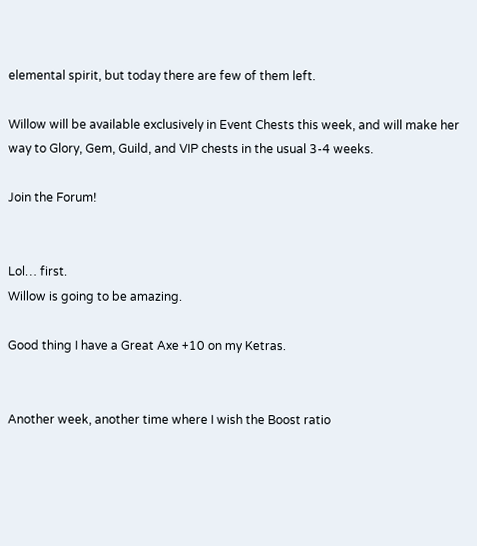elemental spirit, but today there are few of them left.

Willow will be available exclusively in Event Chests this week, and will make her way to Glory, Gem, Guild, and VIP chests in the usual 3-4 weeks.

Join the Forum!


Lol… first.
Willow is going to be amazing.

Good thing I have a Great Axe +10 on my Ketras.


Another week, another time where I wish the Boost ratio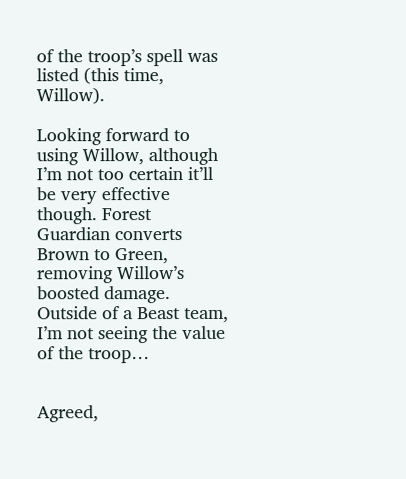of the troop’s spell was listed (this time, Willow).

Looking forward to using Willow, although I’m not too certain it’ll be very effective though. Forest Guardian converts Brown to Green, removing Willow’s boosted damage. Outside of a Beast team, I’m not seeing the value of the troop…


Agreed,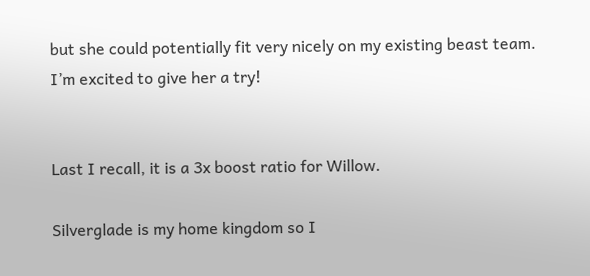but she could potentially fit very nicely on my existing beast team. I’m excited to give her a try!


Last I recall, it is a 3x boost ratio for Willow.

Silverglade is my home kingdom so I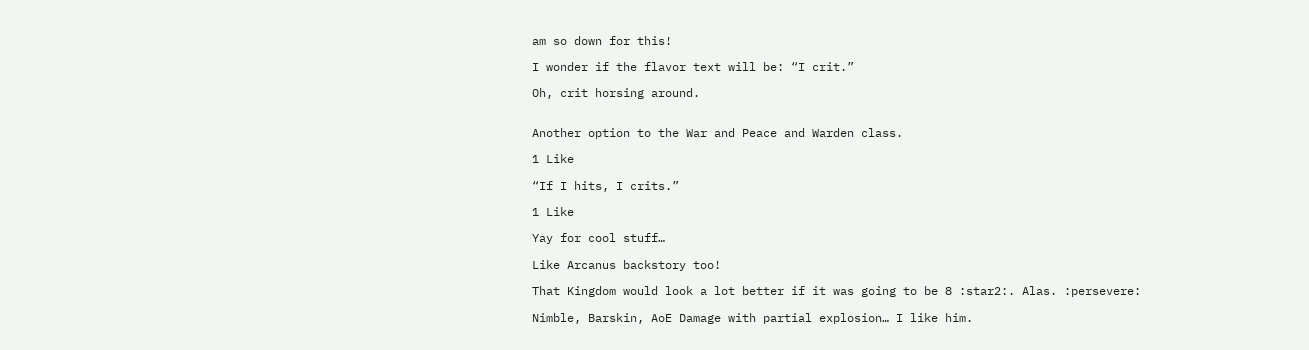am so down for this!

I wonder if the flavor text will be: “I crit.”

Oh, crit horsing around.


Another option to the War and Peace and Warden class.

1 Like

“If I hits, I crits.”

1 Like

Yay for cool stuff…

Like Arcanus backstory too!

That Kingdom would look a lot better if it was going to be 8 :star2:. Alas. :persevere:

Nimble, Barskin, AoE Damage with partial explosion… I like him.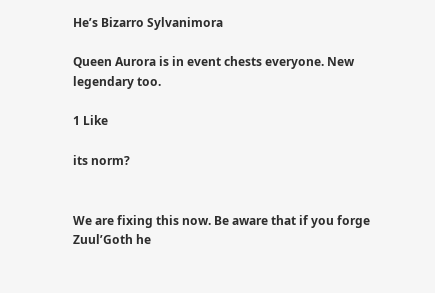He’s Bizarro Sylvanimora

Queen Aurora is in event chests everyone. New legendary too.

1 Like

its norm?


We are fixing this now. Be aware that if you forge Zuul’Goth he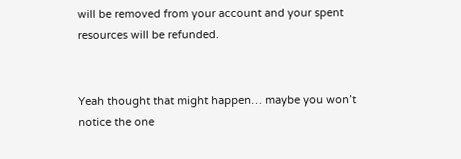will be removed from your account and your spent resources will be refunded.


Yeah thought that might happen… maybe you won’t notice the one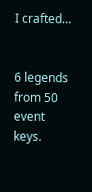I crafted…


6 legends from 50 event keys.